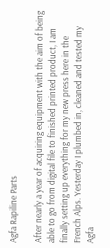Agfa Rapiline Parts

After nearly a year of acquiring equipment with the aim of being able to go from digital file to finished printed product, I am finally setting up everything for my new press here in the French Alps. Yesterday I plumbed in, cleaned and tested my Agfa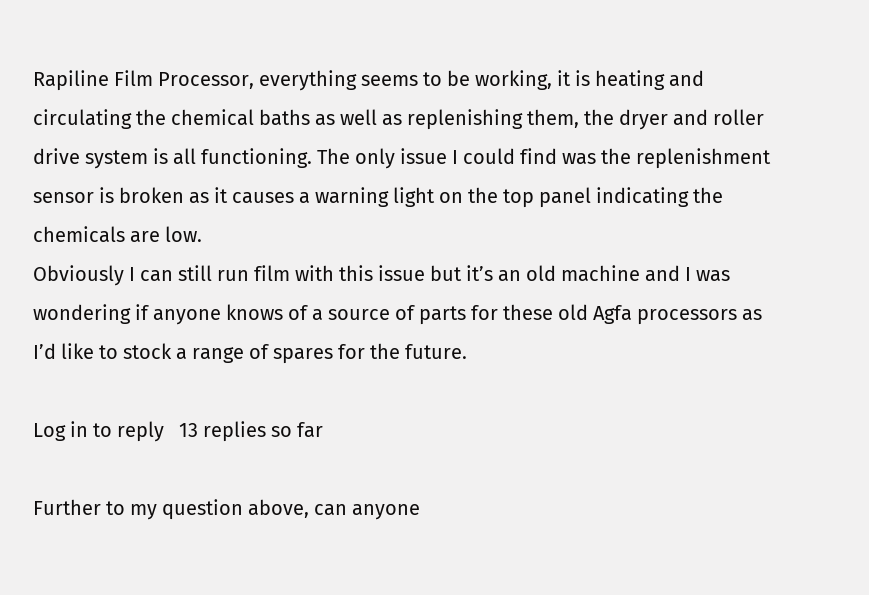Rapiline Film Processor, everything seems to be working, it is heating and circulating the chemical baths as well as replenishing them, the dryer and roller drive system is all functioning. The only issue I could find was the replenishment sensor is broken as it causes a warning light on the top panel indicating the chemicals are low.
Obviously I can still run film with this issue but it’s an old machine and I was wondering if anyone knows of a source of parts for these old Agfa processors as I’d like to stock a range of spares for the future.

Log in to reply   13 replies so far

Further to my question above, can anyone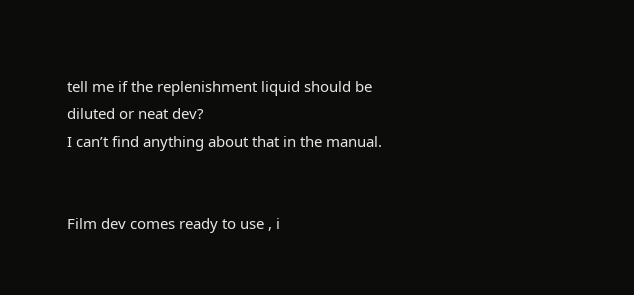tell me if the replenishment liquid should be diluted or neat dev?
I can’t find anything about that in the manual.


Film dev comes ready to use , i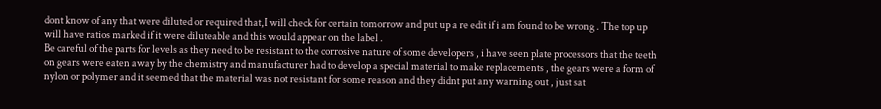dont know of any that were diluted or required that,I will check for certain tomorrow and put up a re edit if i am found to be wrong . The top up will have ratios marked if it were diluteable and this would appear on the label .
Be careful of the parts for levels as they need to be resistant to the corrosive nature of some developers , i have seen plate processors that the teeth on gears were eaten away by the chemistry and manufacturer had to develop a special material to make replacements , the gears were a form of nylon or polymer and it seemed that the material was not resistant for some reason and they didnt put any warning out , just sat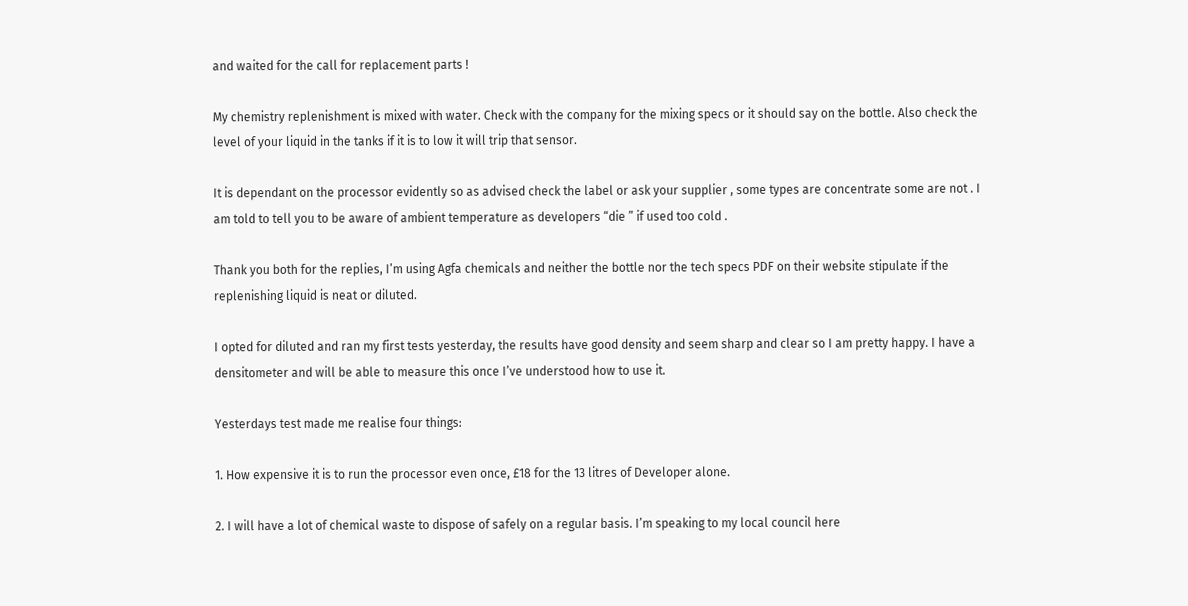and waited for the call for replacement parts !

My chemistry replenishment is mixed with water. Check with the company for the mixing specs or it should say on the bottle. Also check the level of your liquid in the tanks if it is to low it will trip that sensor.

It is dependant on the processor evidently so as advised check the label or ask your supplier , some types are concentrate some are not . I am told to tell you to be aware of ambient temperature as developers “die ” if used too cold .

Thank you both for the replies, I’m using Agfa chemicals and neither the bottle nor the tech specs PDF on their website stipulate if the replenishing liquid is neat or diluted.

I opted for diluted and ran my first tests yesterday, the results have good density and seem sharp and clear so I am pretty happy. I have a densitometer and will be able to measure this once I’ve understood how to use it.

Yesterdays test made me realise four things:

1. How expensive it is to run the processor even once, £18 for the 13 litres of Developer alone.

2. I will have a lot of chemical waste to dispose of safely on a regular basis. I’m speaking to my local council here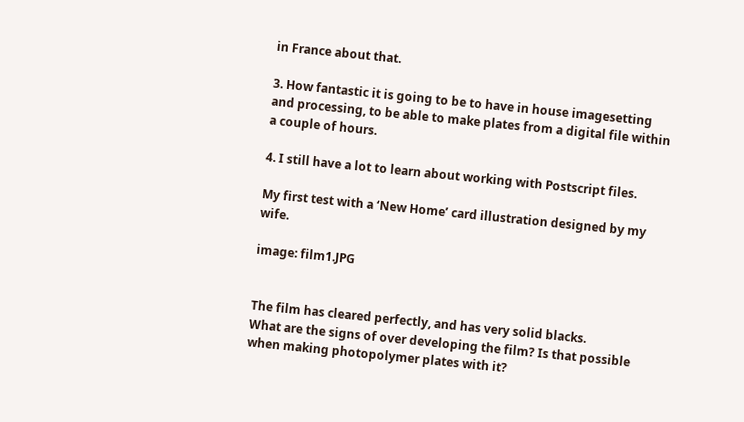in France about that.

3. How fantastic it is going to be to have in house imagesetting and processing, to be able to make plates from a digital file within a couple of hours.

4. I still have a lot to learn about working with Postscript files.

My first test with a ‘New Home’ card illustration designed by my wife.

image: film1.JPG


The film has cleared perfectly, and has very solid blacks.
What are the signs of over developing the film? Is that possible when making photopolymer plates with it?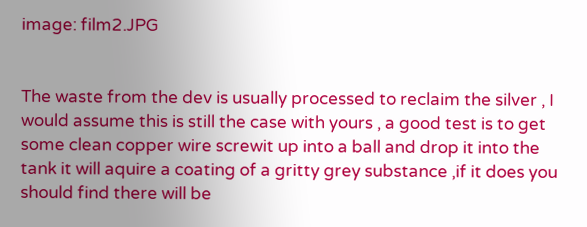image: film2.JPG


The waste from the dev is usually processed to reclaim the silver , I would assume this is still the case with yours , a good test is to get some clean copper wire screwit up into a ball and drop it into the tank it will aquire a coating of a gritty grey substance ,if it does you should find there will be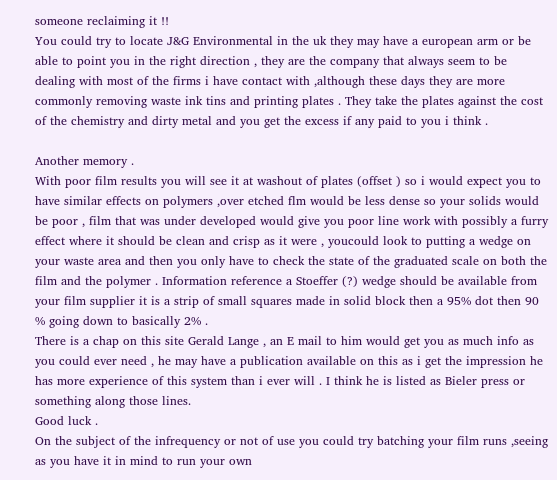someone reclaiming it !!
You could try to locate J&G Environmental in the uk they may have a european arm or be able to point you in the right direction , they are the company that always seem to be dealing with most of the firms i have contact with ,although these days they are more commonly removing waste ink tins and printing plates . They take the plates against the cost of the chemistry and dirty metal and you get the excess if any paid to you i think .

Another memory .
With poor film results you will see it at washout of plates (offset ) so i would expect you to have similar effects on polymers ,over etched flm would be less dense so your solids would be poor , film that was under developed would give you poor line work with possibly a furry effect where it should be clean and crisp as it were , youcould look to putting a wedge on your waste area and then you only have to check the state of the graduated scale on both the film and the polymer . Information reference a Stoeffer (?) wedge should be available from your film supplier it is a strip of small squares made in solid block then a 95% dot then 90 % going down to basically 2% .
There is a chap on this site Gerald Lange , an E mail to him would get you as much info as you could ever need , he may have a publication available on this as i get the impression he has more experience of this system than i ever will . I think he is listed as Bieler press or something along those lines.
Good luck .
On the subject of the infrequency or not of use you could try batching your film runs ,seeing as you have it in mind to run your own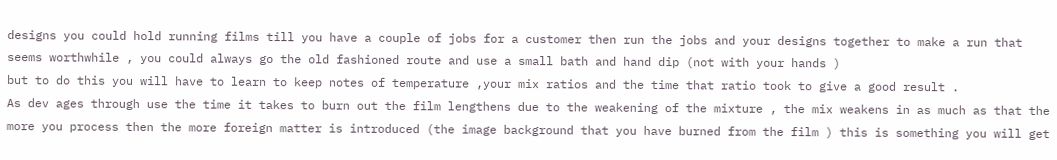designs you could hold running films till you have a couple of jobs for a customer then run the jobs and your designs together to make a run that seems worthwhile , you could always go the old fashioned route and use a small bath and hand dip (not with your hands )
but to do this you will have to learn to keep notes of temperature ,your mix ratios and the time that ratio took to give a good result .
As dev ages through use the time it takes to burn out the film lengthens due to the weakening of the mixture , the mix weakens in as much as that the more you process then the more foreign matter is introduced (the image background that you have burned from the film ) this is something you will get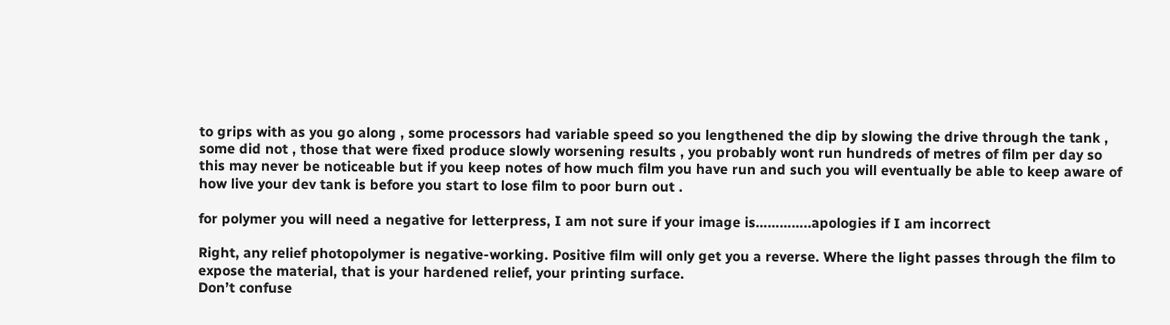to grips with as you go along , some processors had variable speed so you lengthened the dip by slowing the drive through the tank , some did not , those that were fixed produce slowly worsening results , you probably wont run hundreds of metres of film per day so this may never be noticeable but if you keep notes of how much film you have run and such you will eventually be able to keep aware of how live your dev tank is before you start to lose film to poor burn out .

for polymer you will need a negative for letterpress, I am not sure if your image is…………..apologies if I am incorrect

Right, any relief photopolymer is negative-working. Positive film will only get you a reverse. Where the light passes through the film to expose the material, that is your hardened relief, your printing surface.
Don’t confuse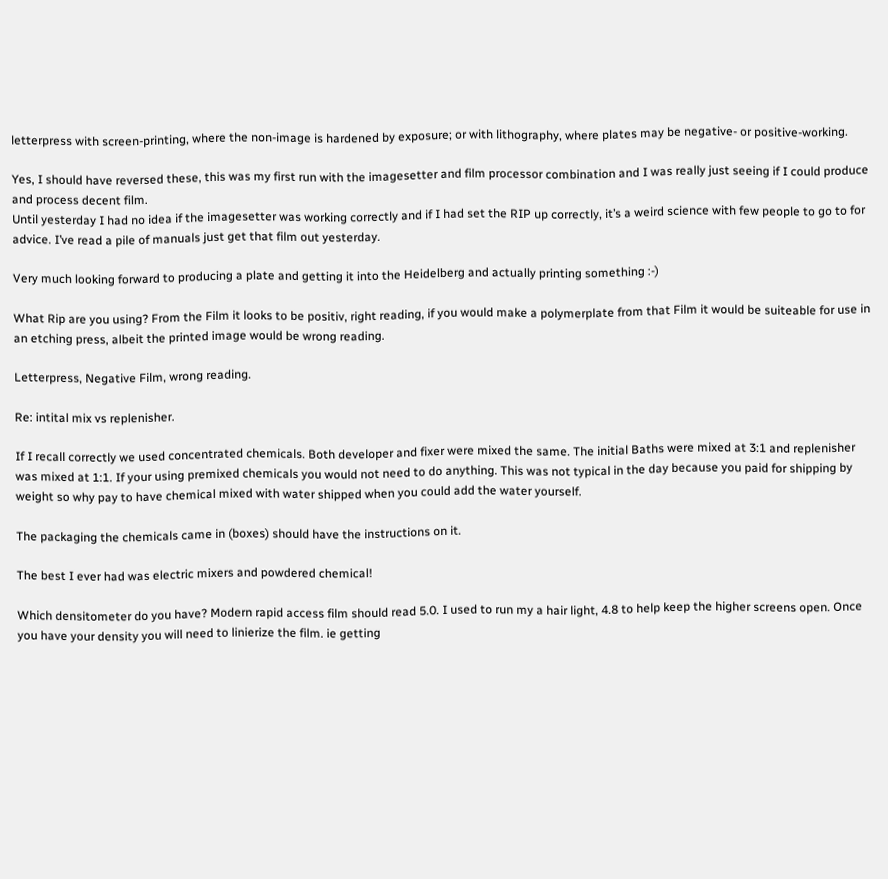letterpress with screen-printing, where the non-image is hardened by exposure; or with lithography, where plates may be negative- or positive-working.

Yes, I should have reversed these, this was my first run with the imagesetter and film processor combination and I was really just seeing if I could produce and process decent film.
Until yesterday I had no idea if the imagesetter was working correctly and if I had set the RIP up correctly, it’s a weird science with few people to go to for advice. I’ve read a pile of manuals just get that film out yesterday.

Very much looking forward to producing a plate and getting it into the Heidelberg and actually printing something :-)

What Rip are you using? From the Film it looks to be positiv, right reading, if you would make a polymerplate from that Film it would be suiteable for use in an etching press, albeit the printed image would be wrong reading.

Letterpress, Negative Film, wrong reading.

Re: intital mix vs replenisher.

If I recall correctly we used concentrated chemicals. Both developer and fixer were mixed the same. The initial Baths were mixed at 3:1 and replenisher was mixed at 1:1. If your using premixed chemicals you would not need to do anything. This was not typical in the day because you paid for shipping by weight so why pay to have chemical mixed with water shipped when you could add the water yourself.

The packaging the chemicals came in (boxes) should have the instructions on it.

The best I ever had was electric mixers and powdered chemical!

Which densitometer do you have? Modern rapid access film should read 5.0. I used to run my a hair light, 4.8 to help keep the higher screens open. Once you have your density you will need to linierize the film. ie getting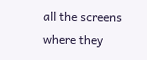all the screens where they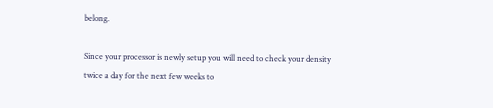belong.

Since your processor is newly setup you will need to check your density twice a day for the next few weeks to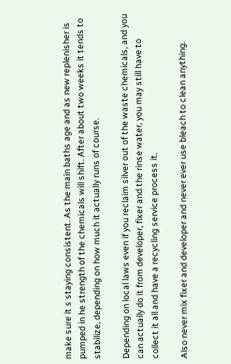make sure it s staying consistent. As the main baths age and as new replenisher is pumped in he strength of the chemicals will shift. After about two weeks it tends to stabilize, depending on how much it actually runs of course.

Depending on local laws even if you reclaim silver out of the waste chemicals, and you can actually do it from developer, fixer and the rinse water, you may still have to collect it all and have a recycling service process it.

Also never mix fixer and developer and never ever use bleach to clean anything.